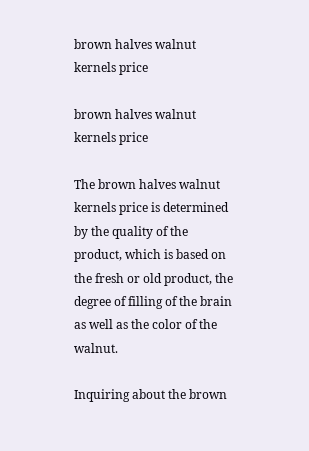brown halves walnut kernels price

brown halves walnut kernels price

The brown halves walnut kernels price is determined by the quality of the product, which is based on the fresh or old product, the degree of filling of the brain as well as the color of the walnut.

Inquiring about the brown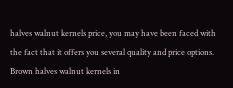halves walnut kernels price, you may have been faced with the fact that it offers you several quality and price options. Brown halves walnut kernels in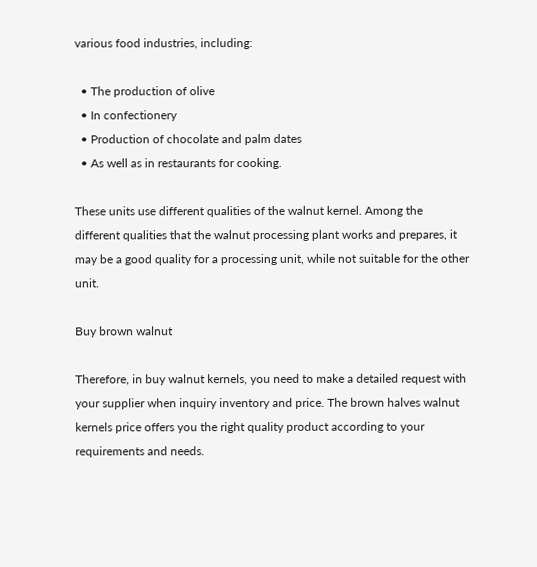various food industries, including:

  • The production of olive
  • In confectionery
  • Production of chocolate and palm dates
  • As well as in restaurants for cooking.

These units use different qualities of the walnut kernel. Among the different qualities that the walnut processing plant works and prepares, it may be a good quality for a processing unit, while not suitable for the other unit.

Buy brown walnut

Therefore, in buy walnut kernels, you need to make a detailed request with your supplier when inquiry inventory and price. The brown halves walnut kernels price offers you the right quality product according to your requirements and needs.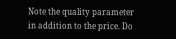Note the quality parameter in addition to the price. Do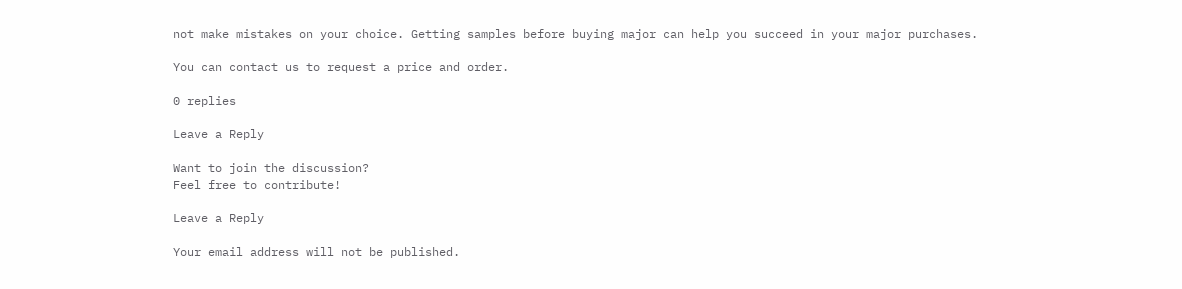not make mistakes on your choice. Getting samples before buying major can help you succeed in your major purchases.

You can contact us to request a price and order.

0 replies

Leave a Reply

Want to join the discussion?
Feel free to contribute!

Leave a Reply

Your email address will not be published.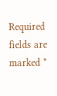Required fields are marked *